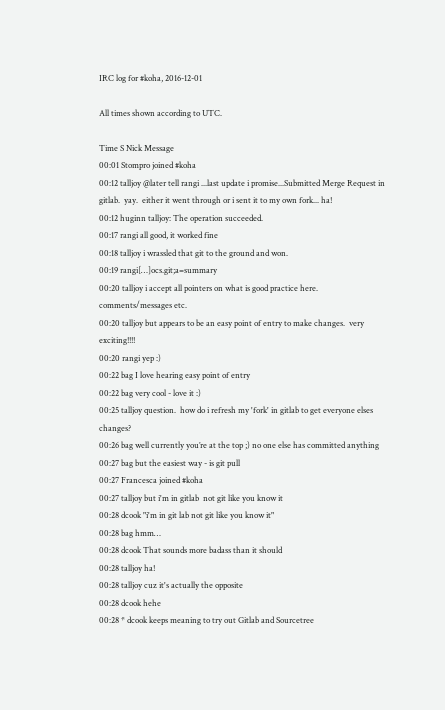IRC log for #koha, 2016-12-01

All times shown according to UTC.

Time S Nick Message
00:01 Stompro joined #koha
00:12 talljoy @later tell rangi ...last update i promise...Submitted Merge Request in gitlab.  yay.  either it went through or i sent it to my own fork... ha!
00:12 huginn talljoy: The operation succeeded.
00:17 rangi all good, it worked fine
00:18 talljoy i wrassled that git to the ground and won.
00:19 rangi[…]ocs.git;a=summary
00:20 talljoy i accept all pointers on what is good practice here.  comments/messages etc.
00:20 talljoy but appears to be an easy point of entry to make changes.  very exciting!!!!
00:20 rangi yep :)
00:22 bag I love hearing easy point of entry
00:22 bag very cool - love it :)
00:25 talljoy question.  how do i refresh my 'fork' in gitlab to get everyone elses changes?
00:26 bag well currently you’re at the top ;) no one else has committed anything
00:27 bag but the easiest way - is git pull
00:27 Francesca joined #koha
00:27 talljoy but i'm in gitlab  not git like you know it
00:28 dcook "i'm in git lab not git like you know it"
00:28 bag hmm…
00:28 dcook That sounds more badass than it should
00:28 talljoy ha!
00:28 talljoy cuz it's actually the opposite
00:28 dcook hehe
00:28 * dcook keeps meaning to try out Gitlab and Sourcetree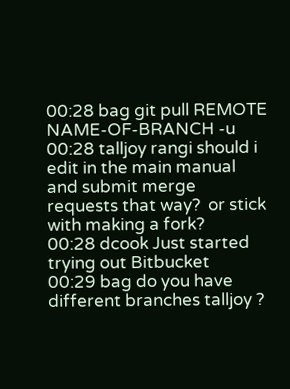00:28 bag git pull REMOTE NAME-OF-BRANCH -u
00:28 talljoy rangi should i edit in the main manual and submit merge requests that way?  or stick with making a fork?
00:28 dcook Just started trying out Bitbucket
00:29 bag do you have different branches talljoy ?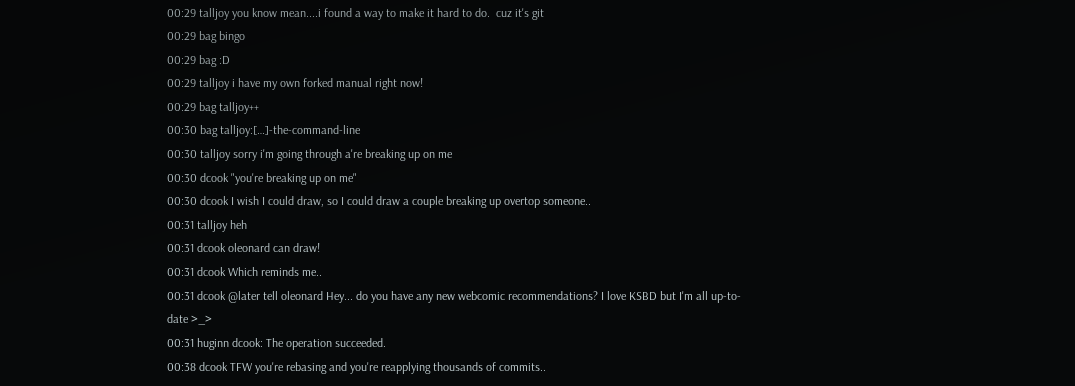00:29 talljoy you know mean....i found a way to make it hard to do.  cuz it's git
00:29 bag bingo
00:29 bag :D
00:29 talljoy i have my own forked manual right now!
00:29 bag talljoy++
00:30 bag talljoy:[…]-the-command-line
00:30 talljoy sorry i'm going through a're breaking up on me
00:30 dcook "you're breaking up on me"
00:30 dcook I wish I could draw, so I could draw a couple breaking up overtop someone..
00:31 talljoy heh
00:31 dcook oleonard can draw!
00:31 dcook Which reminds me..
00:31 dcook @later tell oleonard Hey... do you have any new webcomic recommendations? I love KSBD but I'm all up-to-date >_>
00:31 huginn dcook: The operation succeeded.
00:38 dcook TFW you're rebasing and you're reapplying thousands of commits..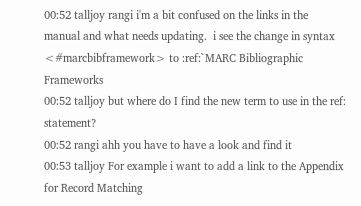00:52 talljoy rangi i'm a bit confused on the links in the manual and what needs updating.  i see the change in syntax  <#marcbibframework> to :ref:`MARC Bibliographic Frameworks
00:52 talljoy but where do I find the new term to use in the ref: statement?
00:52 rangi ahh you have to have a look and find it
00:53 talljoy For example i want to add a link to the Appendix for Record Matching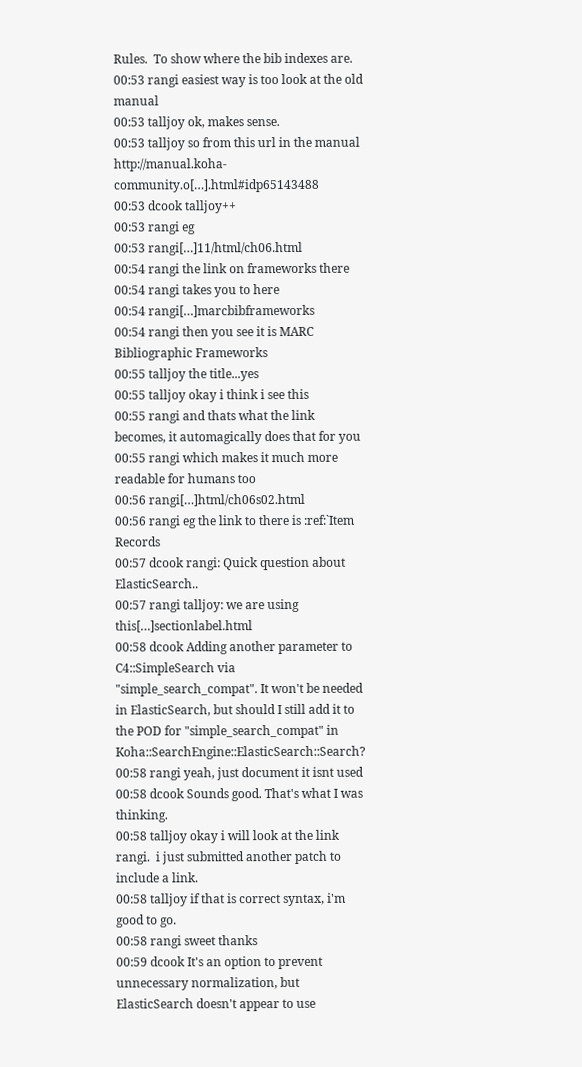Rules.  To show where the bib indexes are.
00:53 rangi easiest way is too look at the old manual
00:53 talljoy ok, makes sense.
00:53 talljoy so from this url in the manual http://manual.koha-community.o[…].html#idp65143488
00:53 dcook talljoy++
00:53 rangi eg
00:53 rangi[…]11/html/ch06.html
00:54 rangi the link on frameworks there
00:54 rangi takes you to here
00:54 rangi[…]marcbibframeworks
00:54 rangi then you see it is MARC Bibliographic Frameworks
00:55 talljoy the title...yes
00:55 talljoy okay i think i see this
00:55 rangi and thats what the link becomes, it automagically does that for you
00:55 rangi which makes it much more readable for humans too
00:56 rangi[…]html/ch06s02.html
00:56 rangi eg the link to there is :ref:`Item Records
00:57 dcook rangi: Quick question about ElasticSearch..
00:57 rangi talljoy: we are using this[…]sectionlabel.html
00:58 dcook Adding another parameter to C4::SimpleSearch via "simple_search_compat". It won't be needed in ElasticSearch, but should I still add it to the POD for "simple_search_compat" in Koha::SearchEngine::ElasticSearch::Search?
00:58 rangi yeah, just document it isnt used
00:58 dcook Sounds good. That's what I was thinking.
00:58 talljoy okay i will look at the link rangi.  i just submitted another patch to include a link.
00:58 talljoy if that is correct syntax, i'm good to go.
00:58 rangi sweet thanks
00:59 dcook It's an option to prevent unnecessary normalization, but ElasticSearch doesn't appear to use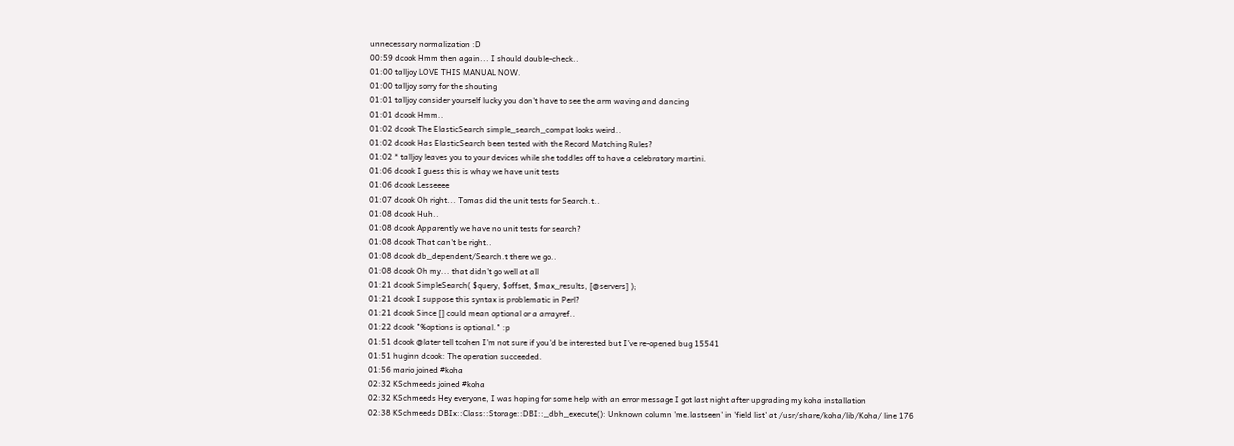unnecessary normalization :D
00:59 dcook Hmm then again... I should double-check..
01:00 talljoy LOVE THIS MANUAL NOW.
01:00 talljoy sorry for the shouting
01:01 talljoy consider yourself lucky you don't have to see the arm waving and dancing
01:01 dcook Hmm..
01:02 dcook The ElasticSearch simple_search_compat looks weird..
01:02 dcook Has ElasticSearch been tested with the Record Matching Rules?
01:02 * talljoy leaves you to your devices while she toddles off to have a celebratory martini.
01:06 dcook I guess this is whay we have unit tests
01:06 dcook Lesseeee
01:07 dcook Oh right... Tomas did the unit tests for Search.t..
01:08 dcook Huh..
01:08 dcook Apparently we have no unit tests for search?
01:08 dcook That can't be right..
01:08 dcook db_dependent/Search.t there we go..
01:08 dcook Oh my... that didn't go well at all
01:21 dcook SimpleSearch( $query, $offset, $max_results, [@servers] );
01:21 dcook I suppose this syntax is problematic in Perl?
01:21 dcook Since [] could mean optional or a arrayref..
01:22 dcook "%options is optional." :p
01:51 dcook @later tell tcohen I'm not sure if you'd be interested but I've re-opened bug 15541
01:51 huginn dcook: The operation succeeded.
01:56 mario joined #koha
02:32 KSchmeeds joined #koha
02:32 KSchmeeds Hey everyone, I was hoping for some help with an error message I got last night after upgrading my koha installation
02:38 KSchmeeds DBIx::Class::Storage::DBI::_dbh_execute(): Unknown column 'me.lastseen' in 'field list' at /usr/share/koha/lib/Koha/ line 176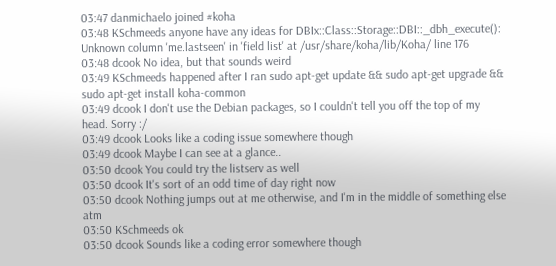03:47 danmichaelo joined #koha
03:48 KSchmeeds anyone have any ideas for DBIx::Class::Storage::DBI::_dbh_execute(): Unknown column 'me.lastseen' in 'field list' at /usr/share/koha/lib/Koha/ line 176
03:48 dcook No idea, but that sounds weird
03:49 KSchmeeds happened after I ran sudo apt-get update && sudo apt-get upgrade && sudo apt-get install koha-common
03:49 dcook I don't use the Debian packages, so I couldn't tell you off the top of my head. Sorry :/
03:49 dcook Looks like a coding issue somewhere though
03:49 dcook Maybe I can see at a glance..
03:50 dcook You could try the listserv as well
03:50 dcook It's sort of an odd time of day right now
03:50 dcook Nothing jumps out at me otherwise, and I'm in the middle of something else atm
03:50 KSchmeeds ok
03:50 dcook Sounds like a coding error somewhere though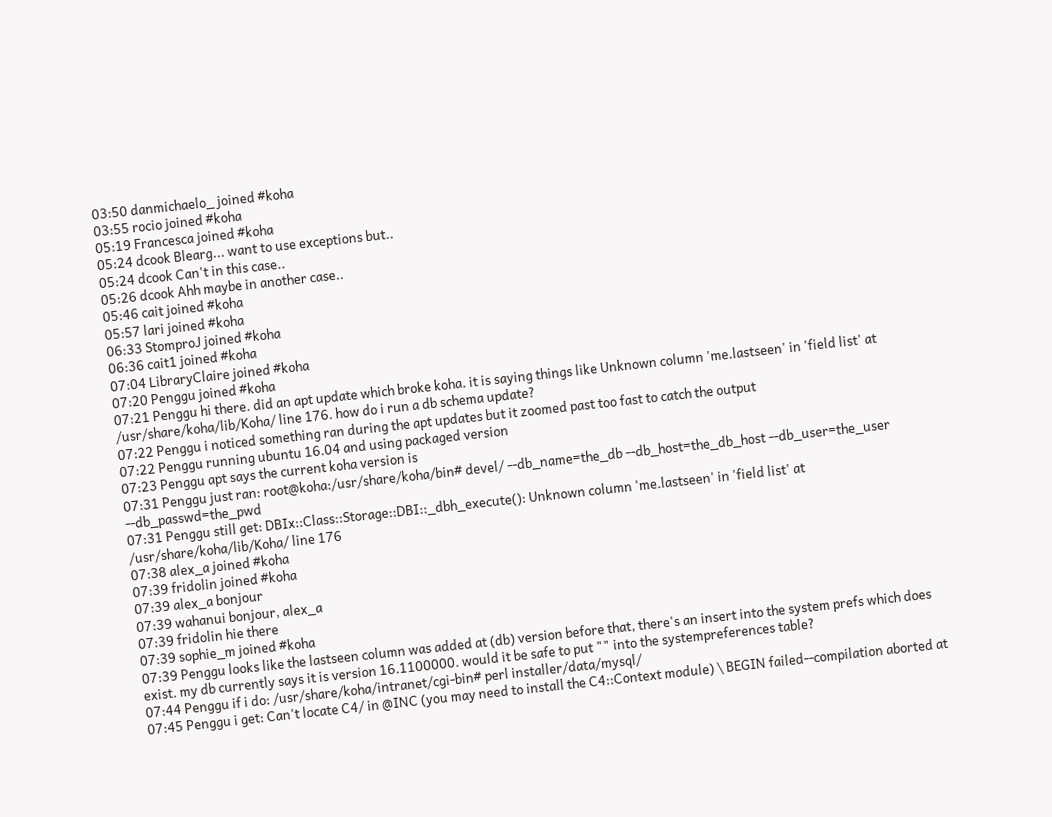03:50 danmichaelo_ joined #koha
03:55 rocio joined #koha
05:19 Francesca joined #koha
05:24 dcook Blearg... want to use exceptions but..
05:24 dcook Can't in this case..
05:26 dcook Ahh maybe in another case..
05:46 cait joined #koha
05:57 lari joined #koha
06:33 StomproJ joined #koha
06:36 cait1 joined #koha
07:04 LibraryClaire joined #koha
07:20 Penggu joined #koha
07:21 Penggu hi there. did an apt update which broke koha. it is saying things like Unknown column 'me.lastseen' in 'field list' at /usr/share/koha/lib/Koha/ line 176. how do i run a db schema update?
07:22 Penggu i noticed something ran during the apt updates but it zoomed past too fast to catch the output
07:22 Penggu running ubuntu 16.04 and using packaged version
07:23 Penggu apt says the current koha version is
07:31 Penggu just ran: root@koha:/usr/share/koha/bin# devel/ --db_name=the_db --db_host=the_db_host --db_user=the_user --db_passwd=the_pwd
07:31 Penggu still get: DBIx::Class::Storage::DBI::_dbh_execute(): Unknown column 'me.lastseen' in 'field list' at /usr/share/koha/lib/Koha/ line 176
07:38 alex_a joined #koha
07:39 fridolin joined #koha
07:39 alex_a bonjour
07:39 wahanui bonjour, alex_a
07:39 fridolin hie there
07:39 sophie_m joined #koha
07:39 Penggu looks like the lastseen column was added at (db) version before that, there's an insert into the system prefs which does exist. my db currently says it is version 16.1100000. would it be safe to put "" into the systempreferences table?
07:44 Penggu if i do: /usr/share/koha/intranet/cgi-bin# perl installer/data/mysql/
07:45 Penggu i get: Can't locate C4/ in @INC (you may need to install the C4::Context module) \ BEGIN failed--compilation aborted at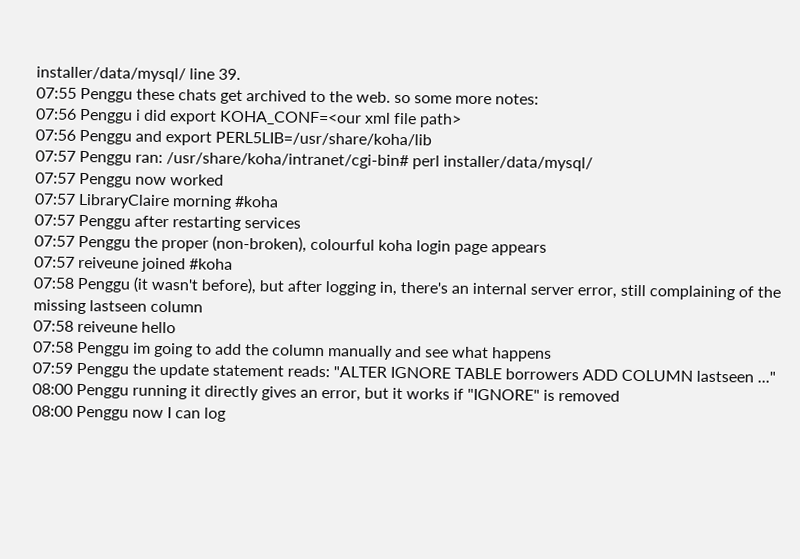installer/data/mysql/ line 39.
07:55 Penggu these chats get archived to the web. so some more notes:
07:56 Penggu i did export KOHA_CONF=<our xml file path>
07:56 Penggu and export PERL5LIB=/usr/share/koha/lib
07:57 Penggu ran: /usr/share/koha/intranet/cgi-bin# perl installer/data/mysql/
07:57 Penggu now worked
07:57 LibraryClaire morning #koha
07:57 Penggu after restarting services
07:57 Penggu the proper (non-broken), colourful koha login page appears
07:57 reiveune joined #koha
07:58 Penggu (it wasn't before), but after logging in, there's an internal server error, still complaining of the missing lastseen column
07:58 reiveune hello
07:58 Penggu im going to add the column manually and see what happens
07:59 Penggu the update statement reads: "ALTER IGNORE TABLE borrowers ADD COLUMN lastseen ..."
08:00 Penggu running it directly gives an error, but it works if "IGNORE" is removed
08:00 Penggu now I can log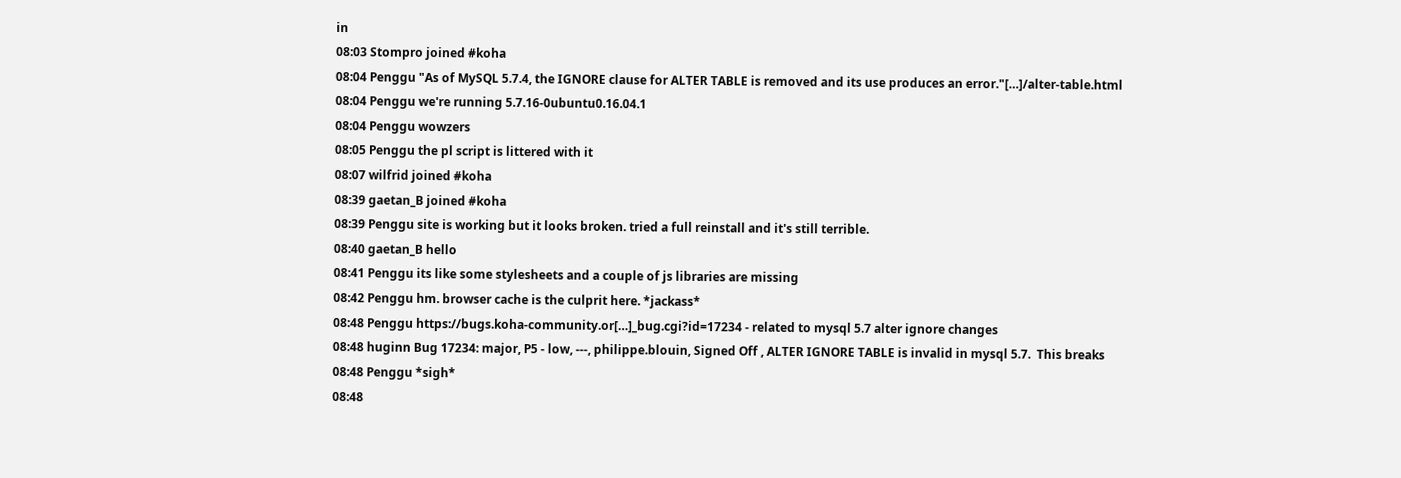in
08:03 Stompro joined #koha
08:04 Penggu "As of MySQL 5.7.4, the IGNORE clause for ALTER TABLE is removed and its use produces an error."[…]/alter-table.html
08:04 Penggu we're running 5.7.16-0ubuntu0.16.04.1
08:04 Penggu wowzers
08:05 Penggu the pl script is littered with it
08:07 wilfrid joined #koha
08:39 gaetan_B joined #koha
08:39 Penggu site is working but it looks broken. tried a full reinstall and it's still terrible.
08:40 gaetan_B hello
08:41 Penggu its like some stylesheets and a couple of js libraries are missing
08:42 Penggu hm. browser cache is the culprit here. *jackass*
08:48 Penggu https://bugs.koha-community.or[…]_bug.cgi?id=17234 - related to mysql 5.7 alter ignore changes
08:48 huginn Bug 17234: major, P5 - low, ---, philippe.blouin, Signed Off , ALTER IGNORE TABLE is invalid in mysql 5.7.  This breaks
08:48 Penggu *sigh*
08:48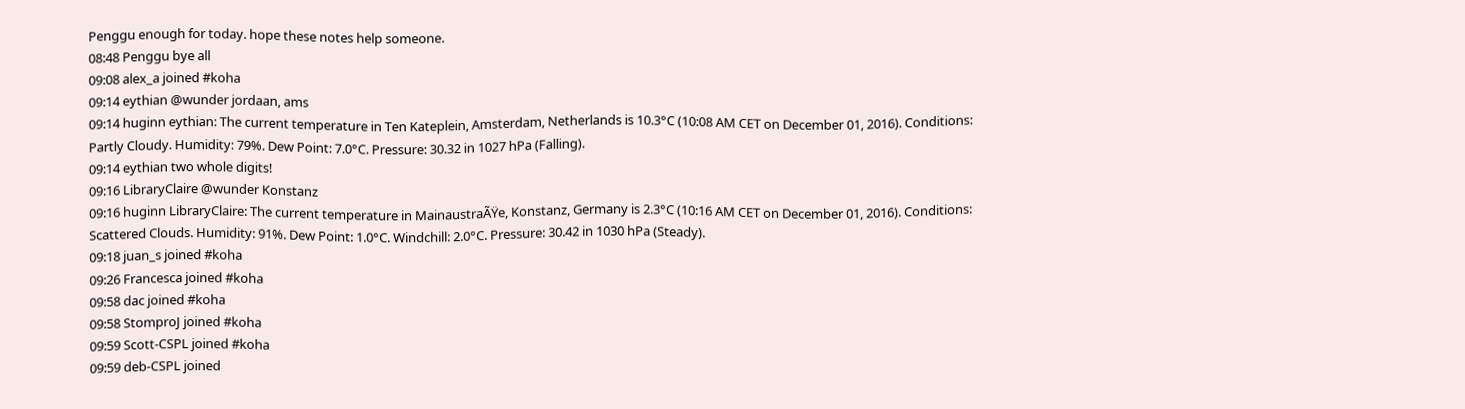Penggu enough for today. hope these notes help someone.
08:48 Penggu bye all
09:08 alex_a joined #koha
09:14 eythian @wunder jordaan, ams
09:14 huginn eythian: The current temperature in Ten Kateplein, Amsterdam, Netherlands is 10.3°C (10:08 AM CET on December 01, 2016). Conditions: Partly Cloudy. Humidity: 79%. Dew Point: 7.0°C. Pressure: 30.32 in 1027 hPa (Falling).
09:14 eythian two whole digits!
09:16 LibraryClaire @wunder Konstanz
09:16 huginn LibraryClaire: The current temperature in MainaustraÃŸe, Konstanz, Germany is 2.3°C (10:16 AM CET on December 01, 2016). Conditions: Scattered Clouds. Humidity: 91%. Dew Point: 1.0°C. Windchill: 2.0°C. Pressure: 30.42 in 1030 hPa (Steady).
09:18 juan_s joined #koha
09:26 Francesca joined #koha
09:58 dac joined #koha
09:58 StomproJ joined #koha
09:59 Scott-CSPL joined #koha
09:59 deb-CSPL joined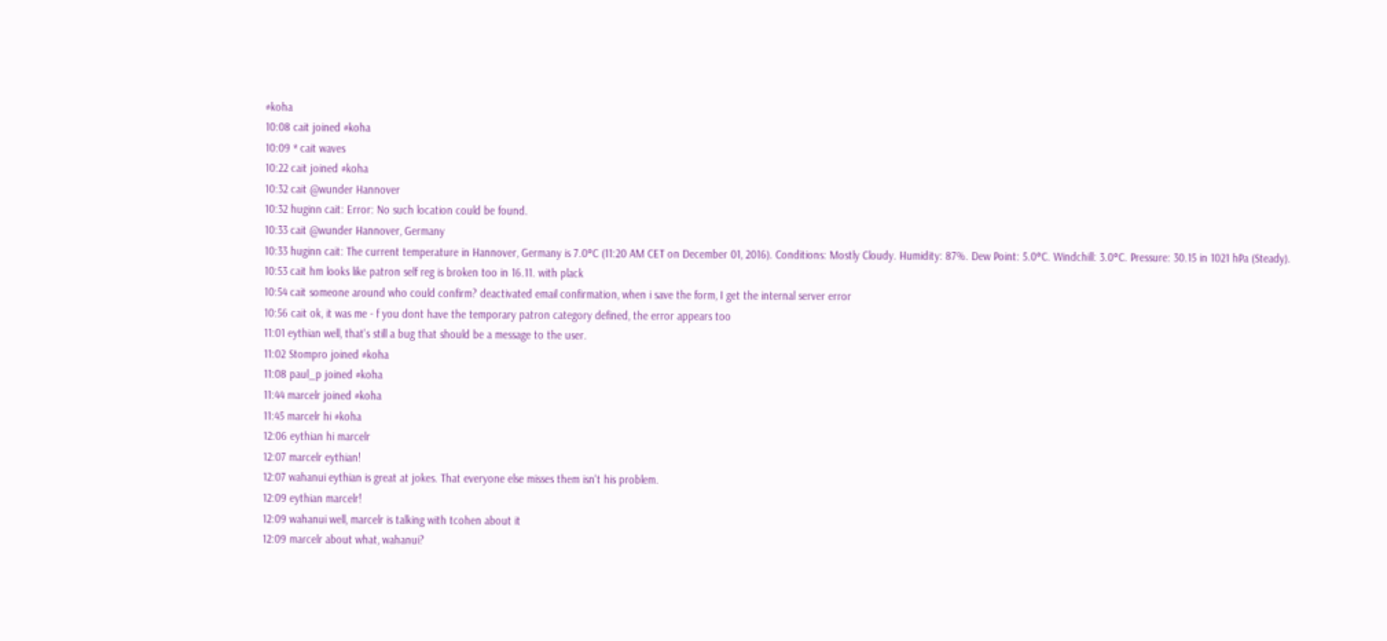#koha
10:08 cait joined #koha
10:09 * cait waves
10:22 cait joined #koha
10:32 cait @wunder Hannover
10:32 huginn cait: Error: No such location could be found.
10:33 cait @wunder Hannover, Germany
10:33 huginn cait: The current temperature in Hannover, Germany is 7.0°C (11:20 AM CET on December 01, 2016). Conditions: Mostly Cloudy. Humidity: 87%. Dew Point: 5.0°C. Windchill: 3.0°C. Pressure: 30.15 in 1021 hPa (Steady).
10:53 cait hm looks like patron self reg is broken too in 16.11. with plack
10:54 cait someone around who could confirm? deactivated email confirmation, when i save the form, I get the internal server error
10:56 cait ok, it was me - f you dont have the temporary patron category defined, the error appears too
11:01 eythian well, that's still a bug that should be a message to the user.
11:02 Stompro joined #koha
11:08 paul_p joined #koha
11:44 marcelr joined #koha
11:45 marcelr hi #koha
12:06 eythian hi marcelr
12:07 marcelr eythian!
12:07 wahanui eythian is great at jokes. That everyone else misses them isn't his problem.
12:09 eythian marcelr!
12:09 wahanui well, marcelr is talking with tcohen about it
12:09 marcelr about what, wahanui?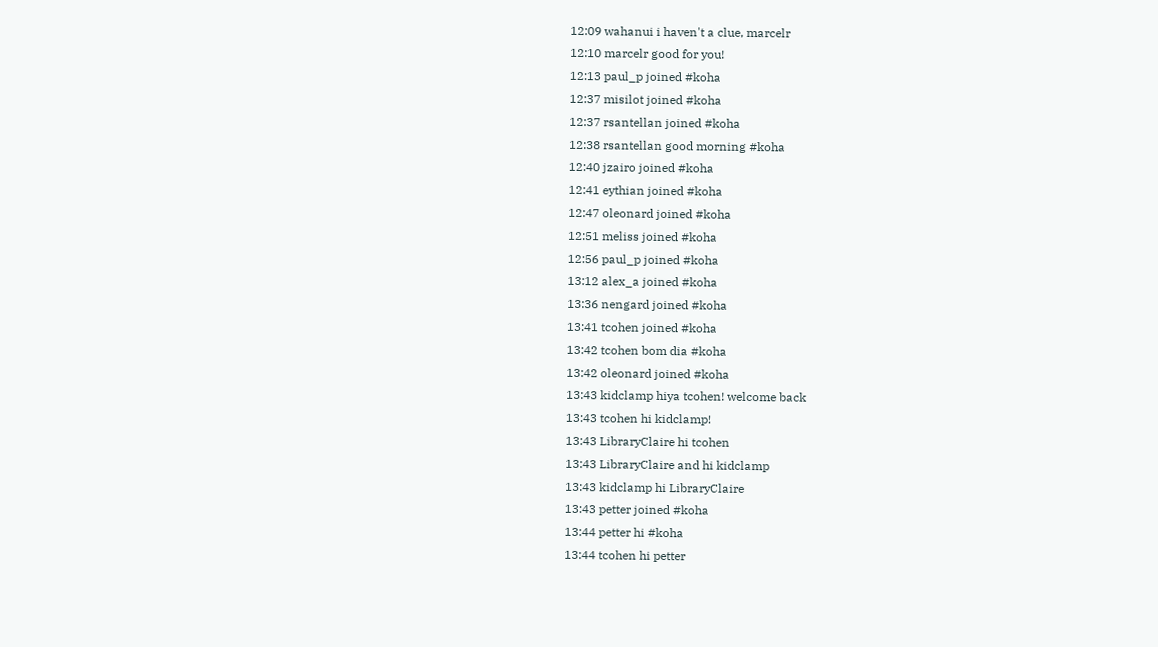12:09 wahanui i haven't a clue, marcelr
12:10 marcelr good for you!
12:13 paul_p joined #koha
12:37 misilot joined #koha
12:37 rsantellan joined #koha
12:38 rsantellan good morning #koha
12:40 jzairo joined #koha
12:41 eythian joined #koha
12:47 oleonard joined #koha
12:51 meliss joined #koha
12:56 paul_p joined #koha
13:12 alex_a joined #koha
13:36 nengard joined #koha
13:41 tcohen joined #koha
13:42 tcohen bom dia #koha
13:42 oleonard joined #koha
13:43 kidclamp hiya tcohen! welcome back
13:43 tcohen hi kidclamp!
13:43 LibraryClaire hi tcohen
13:43 LibraryClaire and hi kidclamp
13:43 kidclamp hi LibraryClaire
13:43 petter joined #koha
13:44 petter hi #koha
13:44 tcohen hi petter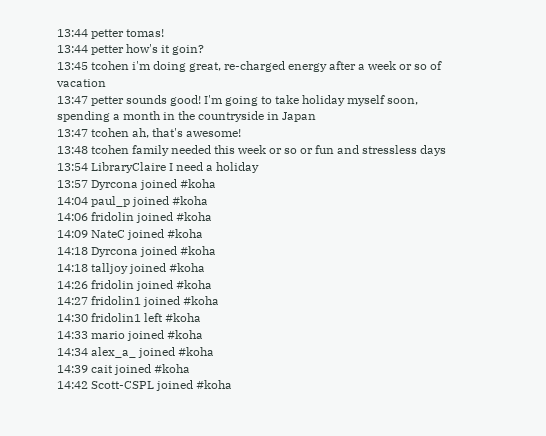13:44 petter tomas!
13:44 petter how's it goin?
13:45 tcohen i'm doing great, re-charged energy after a week or so of vacation
13:47 petter sounds good! I'm going to take holiday myself soon, spending a month in the countryside in Japan
13:47 tcohen ah, that's awesome!
13:48 tcohen family needed this week or so or fun and stressless days
13:54 LibraryClaire I need a holiday
13:57 Dyrcona joined #koha
14:04 paul_p joined #koha
14:06 fridolin joined #koha
14:09 NateC joined #koha
14:18 Dyrcona joined #koha
14:18 talljoy joined #koha
14:26 fridolin joined #koha
14:27 fridolin1 joined #koha
14:30 fridolin1 left #koha
14:33 mario joined #koha
14:34 alex_a_ joined #koha
14:39 cait joined #koha
14:42 Scott-CSPL joined #koha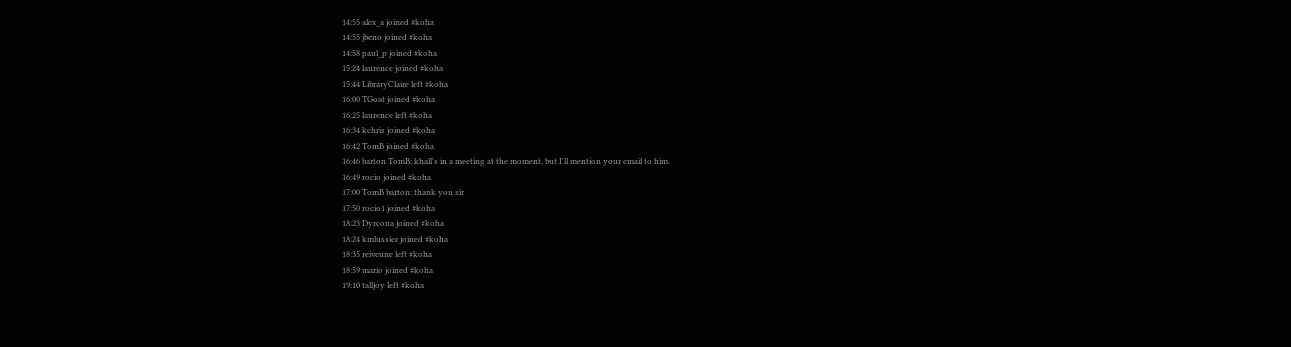14:55 alex_a joined #koha
14:55 jbeno joined #koha
14:58 paul_p joined #koha
15:24 laurence joined #koha
15:44 LibraryClaire left #koha
16:00 TGoat joined #koha
16:25 laurence left #koha
16:34 kchris joined #koha
16:42 TomB joined #koha
16:46 barton TomB: khall's in a meeting at the moment, but I'll mention your email to him.
16:49 rocio joined #koha
17:00 TomB barton: thank you sir
17:50 rocio1 joined #koha
18:23 Dyrcona joined #koha
18:24 kmlussier joined #koha
18:35 reiveune left #koha
18:59 mario joined #koha
19:10 talljoy left #koha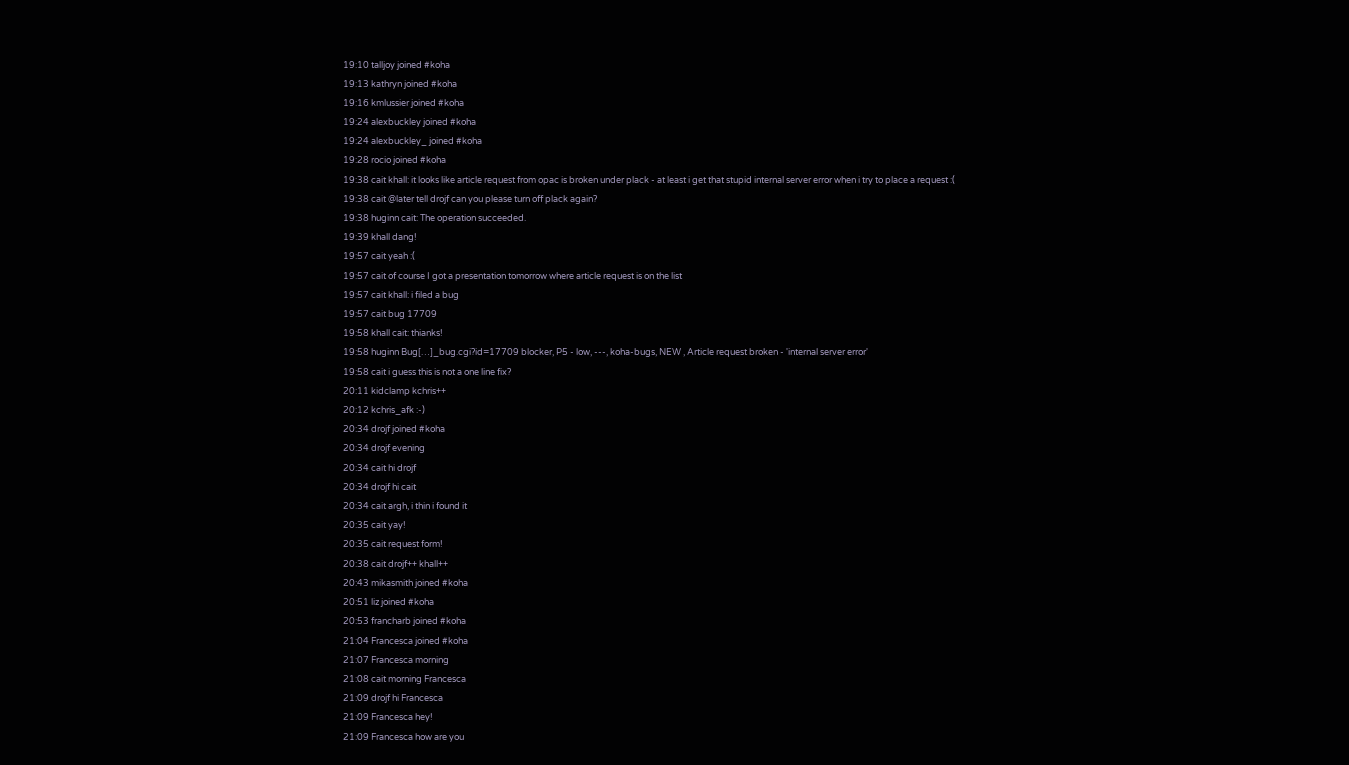19:10 talljoy joined #koha
19:13 kathryn joined #koha
19:16 kmlussier joined #koha
19:24 alexbuckley joined #koha
19:24 alexbuckley_ joined #koha
19:28 rocio joined #koha
19:38 cait khall: it looks like article request from opac is broken under plack - at least i get that stupid internal server error when i try to place a request :(
19:38 cait @later tell drojf can you please turn off plack again?
19:38 huginn cait: The operation succeeded.
19:39 khall dang!
19:57 cait yeah :(
19:57 cait of course I got a presentation tomorrow where article request is on the list
19:57 cait khall: i filed a bug
19:57 cait bug 17709
19:58 khall cait: thianks!
19:58 huginn Bug[…]_bug.cgi?id=17709 blocker, P5 - low, ---, koha-bugs, NEW , Article request broken - 'internal server error'
19:58 cait i guess this is not a one line fix?
20:11 kidclamp kchris++
20:12 kchris_afk :-)
20:34 drojf joined #koha
20:34 drojf evening
20:34 cait hi drojf
20:34 drojf hi cait
20:34 cait argh, i thin i found it
20:35 cait yay!
20:35 cait request form!
20:38 cait drojf++ khall++
20:43 mikasmith joined #koha
20:51 liz joined #koha
20:53 francharb joined #koha
21:04 Francesca joined #koha
21:07 Francesca morning
21:08 cait morning Francesca
21:09 drojf hi Francesca
21:09 Francesca hey!
21:09 Francesca how are you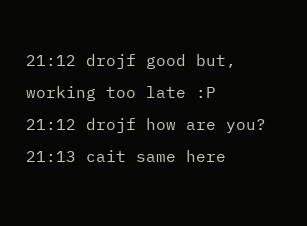21:12 drojf good but, working too late :P
21:12 drojf how are you?
21:13 cait same here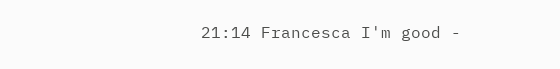21:14 Francesca I'm good -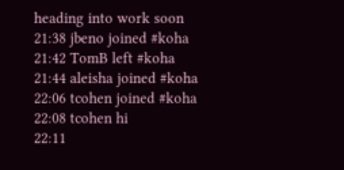heading into work soon
21:38 jbeno joined #koha
21:42 TomB left #koha
21:44 aleisha joined #koha
22:06 tcohen joined #koha
22:08 tcohen hi
22:11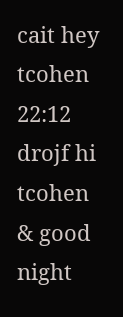cait hey tcohen
22:12 drojf hi tcohen & good night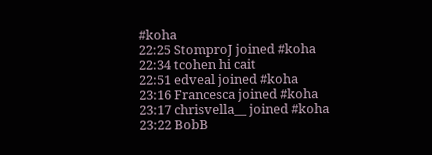#koha
22:25 StomproJ joined #koha
22:34 tcohen hi cait
22:51 edveal joined #koha
23:16 Francesca joined #koha
23:17 chrisvella__ joined #koha
23:22 BobB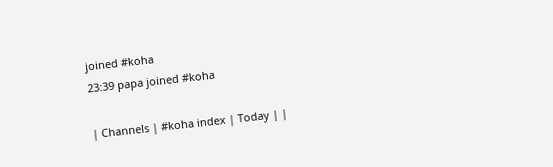joined #koha
23:39 papa joined #koha

| Channels | #koha index | Today | |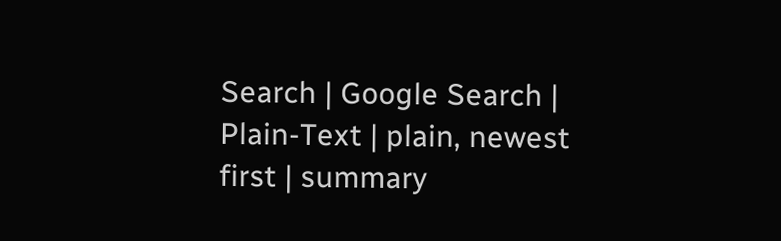Search | Google Search | Plain-Text | plain, newest first | summary